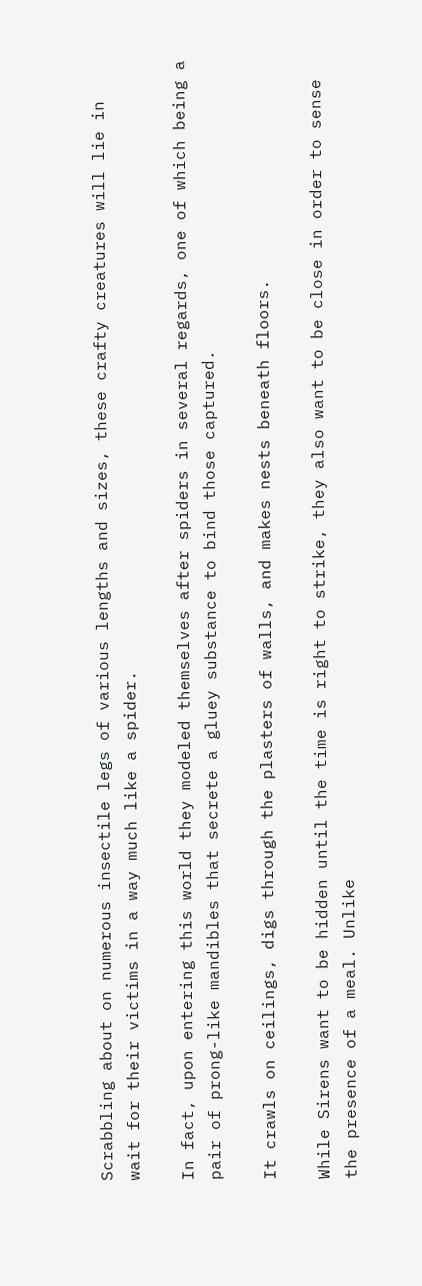Scrabbling about on numerous insectile legs of various lengths and sizes, these crafty creatures will lie in wait for their victims in a way much like a spider.

In fact, upon entering this world they modeled themselves after spiders in several regards, one of which being a pair of prong-like mandibles that secrete a gluey substance to bind those captured.

It crawls on ceilings, digs through the plasters of walls, and makes nests beneath floors.

While Sirens want to be hidden until the time is right to strike, they also want to be close in order to sense the presence of a meal. Unlike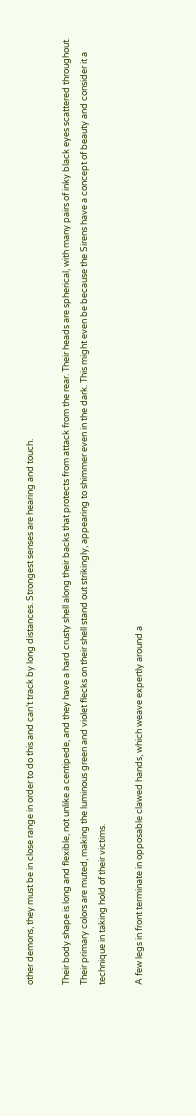other demons, they must be in close range in order to do this and can’t track by long distances. Strongest senses are hearing and touch.

Their body shape is long and flexible, not unlike a centipede, and they have a hard crusty shell along their backs that protects from attack from the rear. Their heads are spherical, with many pairs of inky black eyes scattered throughout. Their primary colors are muted, making the luminous green and violet flecks on their shell stand out strikingly, appearing to shimmer even in the dark. This might even be because the Sirens have a concept of beauty and consider it a technique in taking hold of their victims.

A few legs in front terminate in opposable clawed hands, which weave expertly around a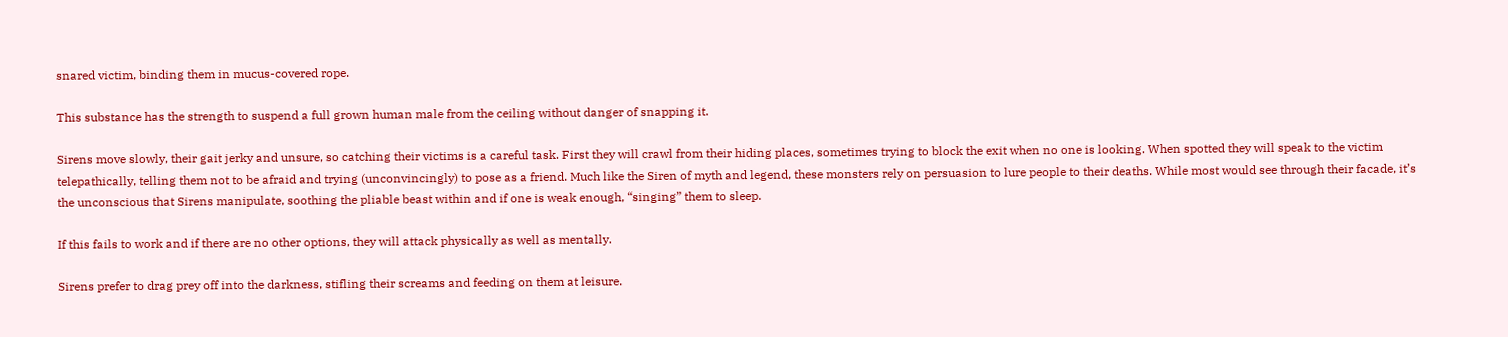snared victim, binding them in mucus-covered rope.

This substance has the strength to suspend a full grown human male from the ceiling without danger of snapping it.

Sirens move slowly, their gait jerky and unsure, so catching their victims is a careful task. First they will crawl from their hiding places, sometimes trying to block the exit when no one is looking. When spotted they will speak to the victim telepathically, telling them not to be afraid and trying (unconvincingly) to pose as a friend. Much like the Siren of myth and legend, these monsters rely on persuasion to lure people to their deaths. While most would see through their facade, it’s the unconscious that Sirens manipulate, soothing the pliable beast within and if one is weak enough, “singing” them to sleep.

If this fails to work and if there are no other options, they will attack physically as well as mentally.

Sirens prefer to drag prey off into the darkness, stifling their screams and feeding on them at leisure.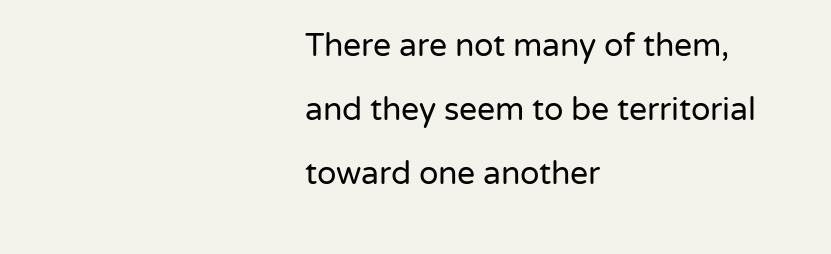There are not many of them, and they seem to be territorial toward one another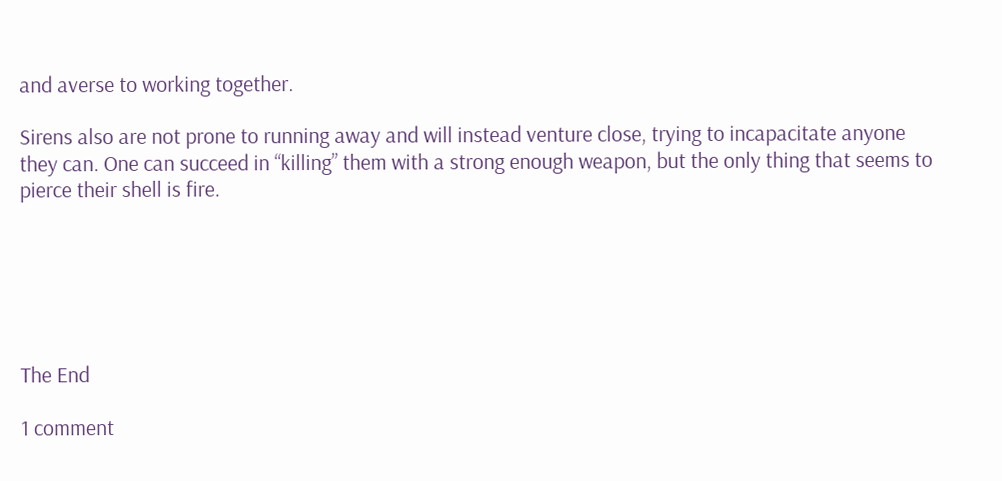and averse to working together.

Sirens also are not prone to running away and will instead venture close, trying to incapacitate anyone they can. One can succeed in “killing” them with a strong enough weapon, but the only thing that seems to pierce their shell is fire.






The End

1 comment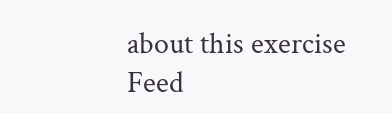about this exercise Feed